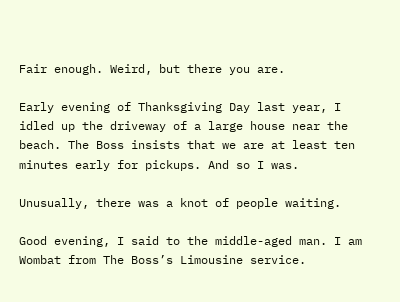Fair enough. Weird, but there you are.

Early evening of Thanksgiving Day last year, I idled up the driveway of a large house near the beach. The Boss insists that we are at least ten minutes early for pickups. And so I was.

Unusually, there was a knot of people waiting.

Good evening, I said to the middle-aged man. I am Wombat from The Boss’s Limousine service.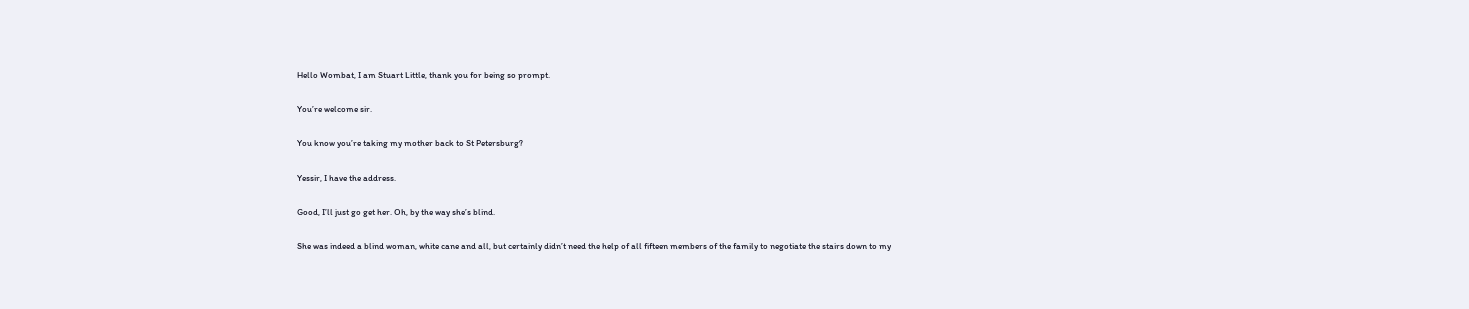Hello Wombat, I am Stuart Little, thank you for being so prompt.

You’re welcome sir.

You know you’re taking my mother back to St Petersburg?

Yessir, I have the address.

Good, I’ll just go get her. Oh, by the way she’s blind.

She was indeed a blind woman, white cane and all, but certainly didn’t need the help of all fifteen members of the family to negotiate the stairs down to my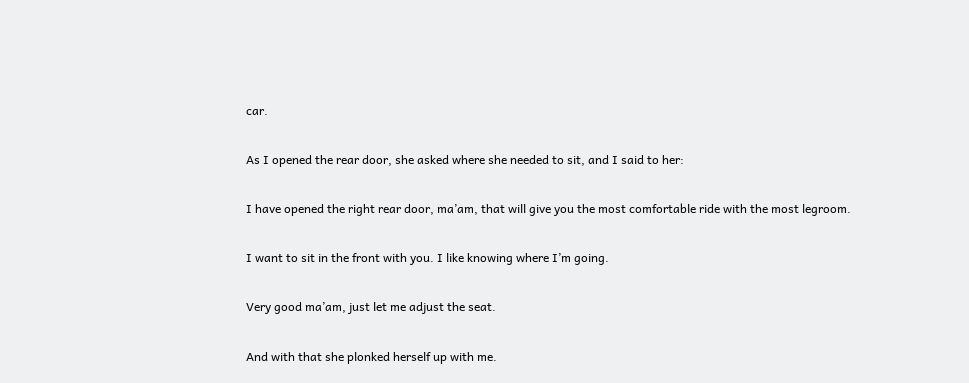car.

As I opened the rear door, she asked where she needed to sit, and I said to her:

I have opened the right rear door, ma’am, that will give you the most comfortable ride with the most legroom.

I want to sit in the front with you. I like knowing where I’m going.

Very good ma’am, just let me adjust the seat.

And with that she plonked herself up with me.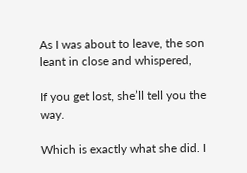As I was about to leave, the son leant in close and whispered,

If you get lost, she’ll tell you the way.

Which is exactly what she did. I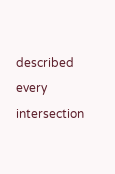described every intersection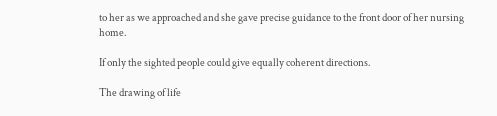to her as we approached and she gave precise guidance to the front door of her nursing home.

If only the sighted people could give equally coherent directions.

The drawing of life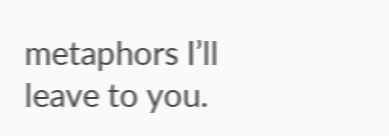metaphors I’ll leave to you.